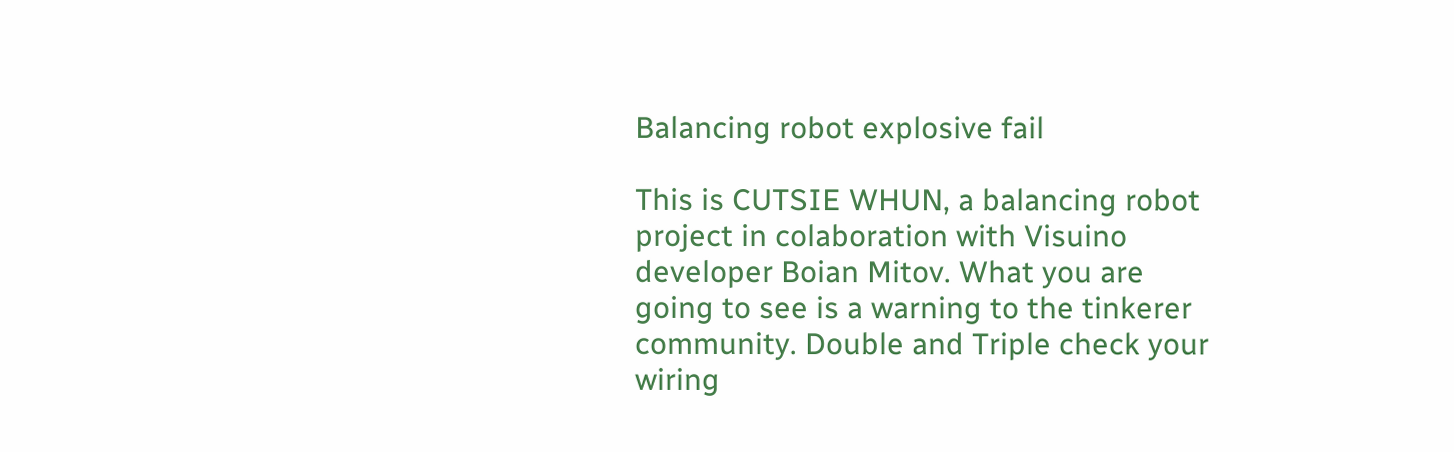Balancing robot explosive fail

This is CUTSIE WHUN, a balancing robot project in colaboration with Visuino developer Boian Mitov. What you are going to see is a warning to the tinkerer community. Double and Triple check your wiring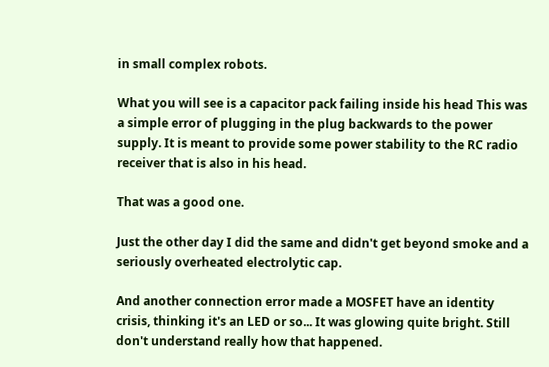in small complex robots.

What you will see is a capacitor pack failing inside his head This was a simple error of plugging in the plug backwards to the power supply. It is meant to provide some power stability to the RC radio receiver that is also in his head.

That was a good one.

Just the other day I did the same and didn't get beyond smoke and a seriously overheated electrolytic cap.

And another connection error made a MOSFET have an identity crisis, thinking it's an LED or so... It was glowing quite bright. Still don't understand really how that happened.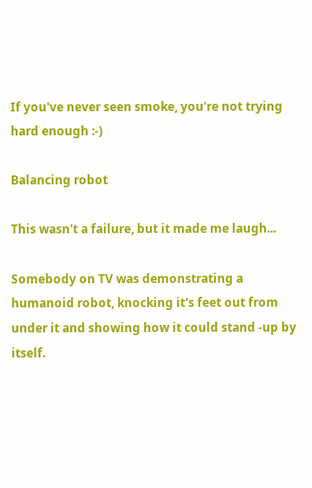If you've never seen smoke, you're not trying hard enough :-)

Balancing robot

This wasn't a failure, but it made me laugh...

Somebody on TV was demonstrating a humanoid robot, knocking it's feet out from under it and showing how it could stand -up by itself.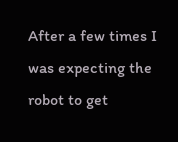After a few times I was expecting the robot to get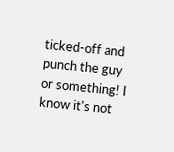ticked-off and punch the guy or something! I know it's not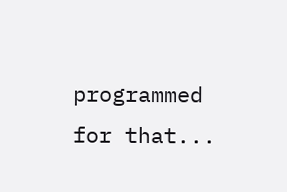programmed for that...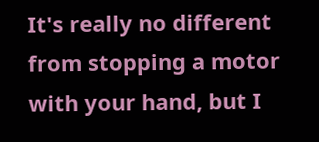It's really no different from stopping a motor with your hand, but I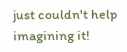just couldn't help imagining it!